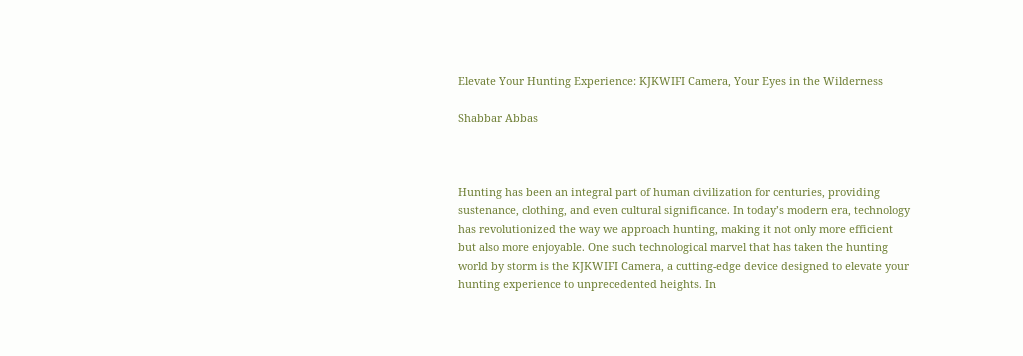Elevate Your Hunting Experience: KJKWIFI Camera, Your Eyes in the Wilderness

Shabbar Abbas



Hunting has been an integral part of human civilization for centuries, providing sustenance, clothing, and even cultural significance. In today’s modern era, technology has revolutionized the way we approach hunting, making it not only more efficient but also more enjoyable. One such technological marvel that has taken the hunting world by storm is the KJKWIFI Camera, a cutting-edge device designed to elevate your hunting experience to unprecedented heights. In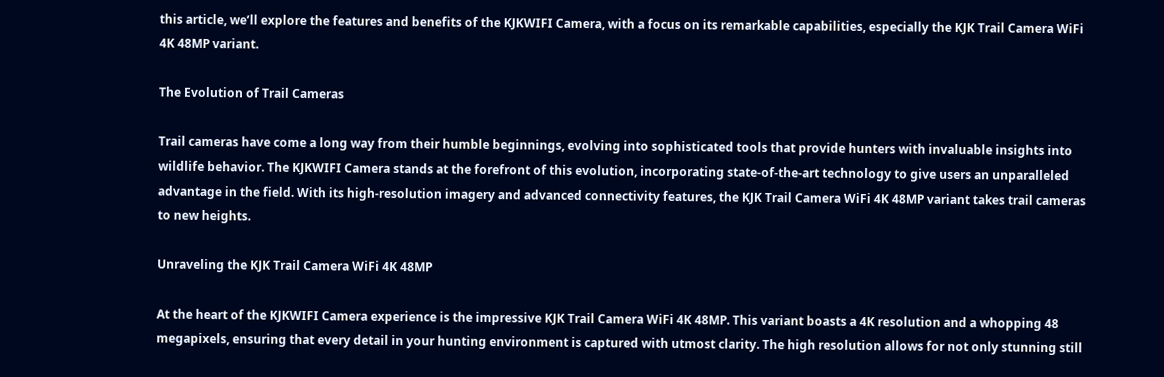this article, we’ll explore the features and benefits of the KJKWIFI Camera, with a focus on its remarkable capabilities, especially the KJK Trail Camera WiFi 4K 48MP variant.

The Evolution of Trail Cameras

Trail cameras have come a long way from their humble beginnings, evolving into sophisticated tools that provide hunters with invaluable insights into wildlife behavior. The KJKWIFI Camera stands at the forefront of this evolution, incorporating state-of-the-art technology to give users an unparalleled advantage in the field. With its high-resolution imagery and advanced connectivity features, the KJK Trail Camera WiFi 4K 48MP variant takes trail cameras to new heights.

Unraveling the KJK Trail Camera WiFi 4K 48MP

At the heart of the KJKWIFI Camera experience is the impressive KJK Trail Camera WiFi 4K 48MP. This variant boasts a 4K resolution and a whopping 48 megapixels, ensuring that every detail in your hunting environment is captured with utmost clarity. The high resolution allows for not only stunning still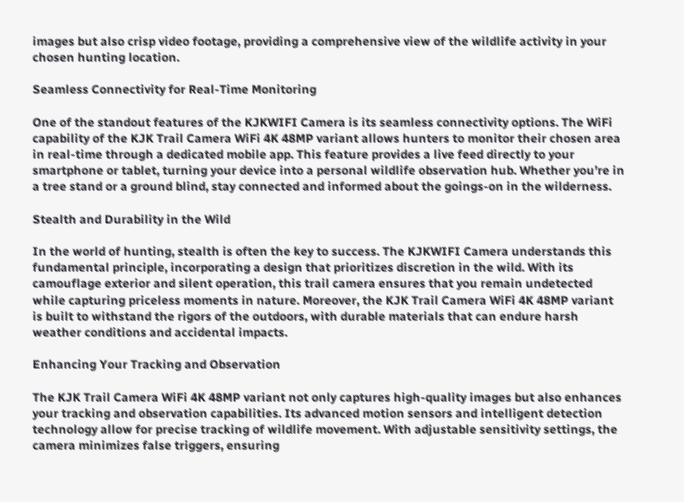images but also crisp video footage, providing a comprehensive view of the wildlife activity in your chosen hunting location.

Seamless Connectivity for Real-Time Monitoring

One of the standout features of the KJKWIFI Camera is its seamless connectivity options. The WiFi capability of the KJK Trail Camera WiFi 4K 48MP variant allows hunters to monitor their chosen area in real-time through a dedicated mobile app. This feature provides a live feed directly to your smartphone or tablet, turning your device into a personal wildlife observation hub. Whether you’re in a tree stand or a ground blind, stay connected and informed about the goings-on in the wilderness.

Stealth and Durability in the Wild

In the world of hunting, stealth is often the key to success. The KJKWIFI Camera understands this fundamental principle, incorporating a design that prioritizes discretion in the wild. With its camouflage exterior and silent operation, this trail camera ensures that you remain undetected while capturing priceless moments in nature. Moreover, the KJK Trail Camera WiFi 4K 48MP variant is built to withstand the rigors of the outdoors, with durable materials that can endure harsh weather conditions and accidental impacts.

Enhancing Your Tracking and Observation

The KJK Trail Camera WiFi 4K 48MP variant not only captures high-quality images but also enhances your tracking and observation capabilities. Its advanced motion sensors and intelligent detection technology allow for precise tracking of wildlife movement. With adjustable sensitivity settings, the camera minimizes false triggers, ensuring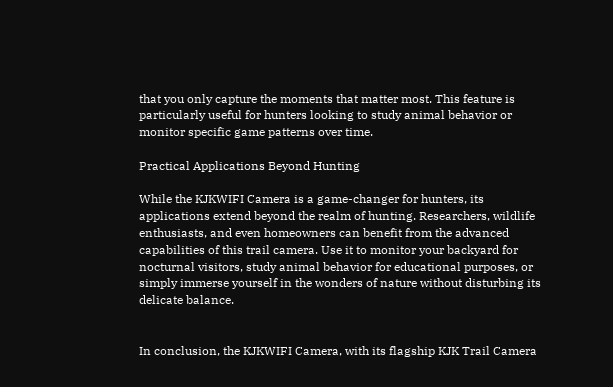that you only capture the moments that matter most. This feature is particularly useful for hunters looking to study animal behavior or monitor specific game patterns over time.

Practical Applications Beyond Hunting

While the KJKWIFI Camera is a game-changer for hunters, its applications extend beyond the realm of hunting. Researchers, wildlife enthusiasts, and even homeowners can benefit from the advanced capabilities of this trail camera. Use it to monitor your backyard for nocturnal visitors, study animal behavior for educational purposes, or simply immerse yourself in the wonders of nature without disturbing its delicate balance.


In conclusion, the KJKWIFI Camera, with its flagship KJK Trail Camera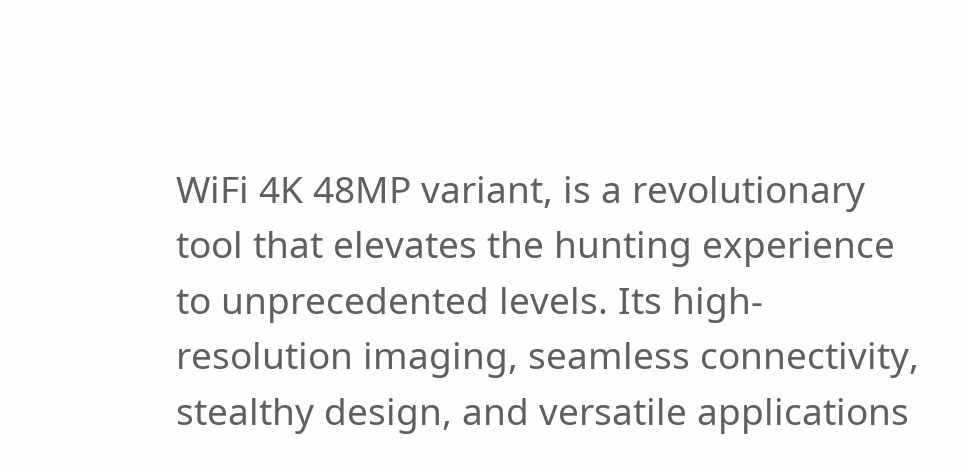WiFi 4K 48MP variant, is a revolutionary tool that elevates the hunting experience to unprecedented levels. Its high-resolution imaging, seamless connectivity, stealthy design, and versatile applications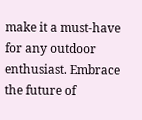make it a must-have for any outdoor enthusiast. Embrace the future of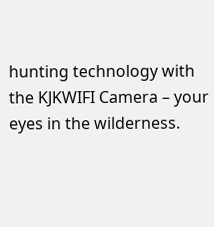hunting technology with the KJKWIFI Camera – your eyes in the wilderness.